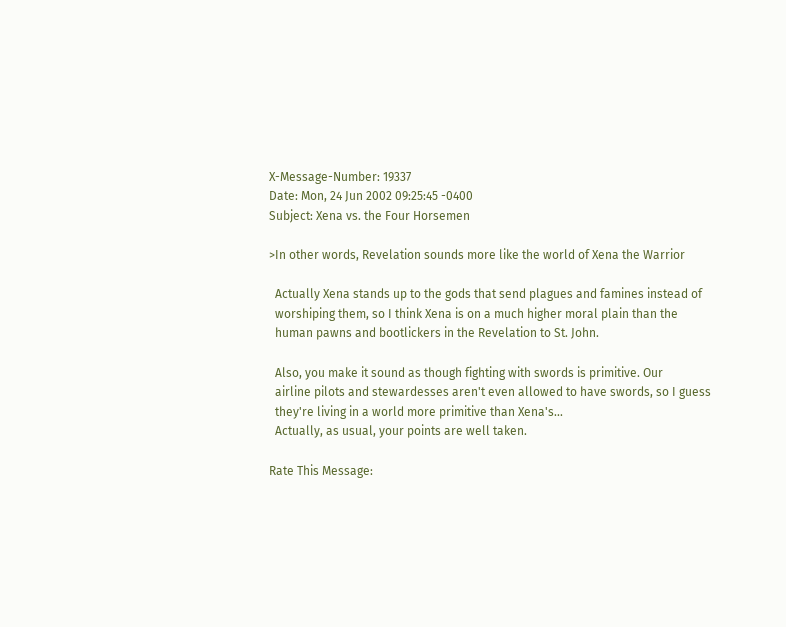X-Message-Number: 19337
Date: Mon, 24 Jun 2002 09:25:45 -0400
Subject: Xena vs. the Four Horsemen

>In other words, Revelation sounds more like the world of Xena the Warrior

  Actually Xena stands up to the gods that send plagues and famines instead of
  worshiping them, so I think Xena is on a much higher moral plain than the
  human pawns and bootlickers in the Revelation to St. John.

  Also, you make it sound as though fighting with swords is primitive. Our
  airline pilots and stewardesses aren't even allowed to have swords, so I guess
  they're living in a world more primitive than Xena's...
  Actually, as usual, your points are well taken.

Rate This Message: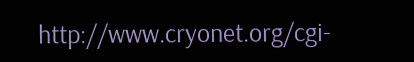http://www.cryonet.org/cgi-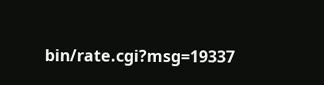bin/rate.cgi?msg=19337